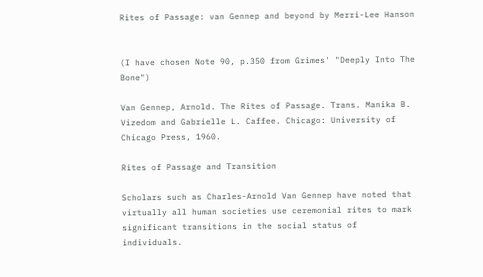Rites of Passage: van Gennep and beyond by Merri-Lee Hanson


(I have chosen Note 90, p.350 from Grimes' "Deeply Into The Bone")

Van Gennep, Arnold. The Rites of Passage. Trans. Manika B. Vizedom and Gabrielle L. Caffee. Chicago: University of Chicago Press, 1960.

Rites of Passage and Transition

Scholars such as Charles-Arnold Van Gennep have noted that virtually all human societies use ceremonial rites to mark significant transitions in the social status of individuals.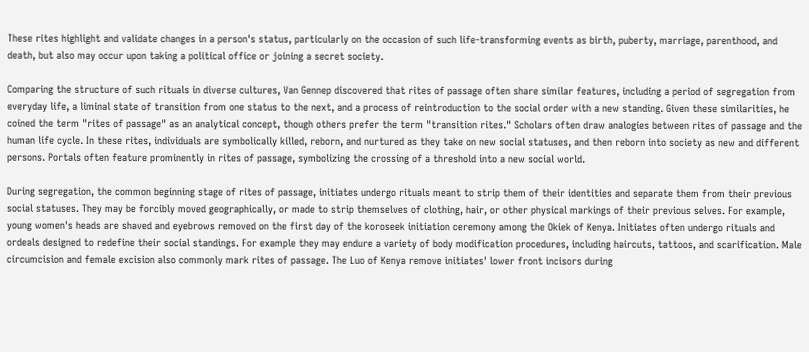These rites highlight and validate changes in a person's status, particularly on the occasion of such life-transforming events as birth, puberty, marriage, parenthood, and death, but also may occur upon taking a political office or joining a secret society.

Comparing the structure of such rituals in diverse cultures, Van Gennep discovered that rites of passage often share similar features, including a period of segregation from everyday life, a liminal state of transition from one status to the next, and a process of reintroduction to the social order with a new standing. Given these similarities, he coined the term "rites of passage" as an analytical concept, though others prefer the term "transition rites." Scholars often draw analogies between rites of passage and the human life cycle. In these rites, individuals are symbolically killed, reborn, and nurtured as they take on new social statuses, and then reborn into society as new and different persons. Portals often feature prominently in rites of passage, symbolizing the crossing of a threshold into a new social world.

During segregation, the common beginning stage of rites of passage, initiates undergo rituals meant to strip them of their identities and separate them from their previous social statuses. They may be forcibly moved geographically, or made to strip themselves of clothing, hair, or other physical markings of their previous selves. For example, young women's heads are shaved and eyebrows removed on the first day of the koroseek initiation ceremony among the Okiek of Kenya. Initiates often undergo rituals and ordeals designed to redefine their social standings. For example they may endure a variety of body modification procedures, including haircuts, tattoos, and scarification. Male circumcision and female excision also commonly mark rites of passage. The Luo of Kenya remove initiates' lower front incisors during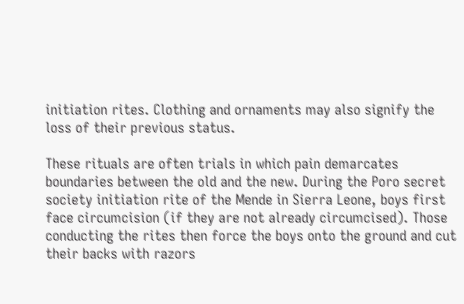initiation rites. Clothing and ornaments may also signify the loss of their previous status.

These rituals are often trials in which pain demarcates boundaries between the old and the new. During the Poro secret society initiation rite of the Mende in Sierra Leone, boys first face circumcision (if they are not already circumcised). Those conducting the rites then force the boys onto the ground and cut their backs with razors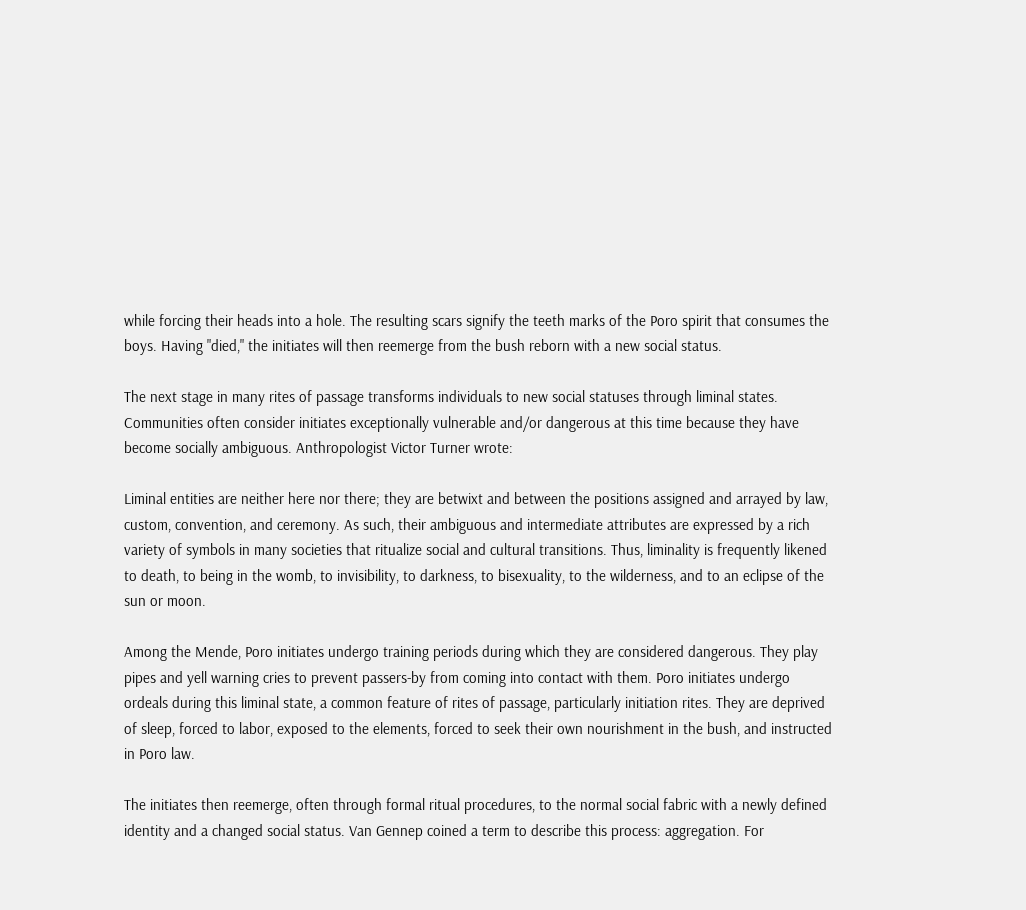while forcing their heads into a hole. The resulting scars signify the teeth marks of the Poro spirit that consumes the boys. Having "died," the initiates will then reemerge from the bush reborn with a new social status.

The next stage in many rites of passage transforms individuals to new social statuses through liminal states. Communities often consider initiates exceptionally vulnerable and/or dangerous at this time because they have become socially ambiguous. Anthropologist Victor Turner wrote:

Liminal entities are neither here nor there; they are betwixt and between the positions assigned and arrayed by law, custom, convention, and ceremony. As such, their ambiguous and intermediate attributes are expressed by a rich variety of symbols in many societies that ritualize social and cultural transitions. Thus, liminality is frequently likened to death, to being in the womb, to invisibility, to darkness, to bisexuality, to the wilderness, and to an eclipse of the sun or moon.

Among the Mende, Poro initiates undergo training periods during which they are considered dangerous. They play pipes and yell warning cries to prevent passers-by from coming into contact with them. Poro initiates undergo ordeals during this liminal state, a common feature of rites of passage, particularly initiation rites. They are deprived of sleep, forced to labor, exposed to the elements, forced to seek their own nourishment in the bush, and instructed in Poro law.

The initiates then reemerge, often through formal ritual procedures, to the normal social fabric with a newly defined identity and a changed social status. Van Gennep coined a term to describe this process: aggregation. For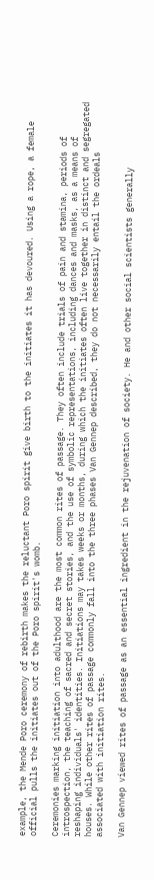example, the Mende Poro ceremony of rebirth makes the reluctant Poro spirit give birth to the initiates it has devoured. Using a rope, a female official pulls the initiates out of the Poro spirit's womb.

Ceremonies marking initiation into adulthood are the most common rites of passage. They often include trials of pain and stamina, periods of introspection, the teaching of sacred and secret stories, and the use of symbolic representations, including dances and masks, as a means of reshaping individuals' identities. Initiations may takes weeks or months, during which the initiates often live together in distinct and segregated houses. While other rites of passage commonly fall into the three phases Van Gennep described, they do not necessarily entail the ordeals associated with initiation rites.

Van Gennep viewed rites of passage as an essential ingredient in the rejuvenation of society. He and other social scientists generally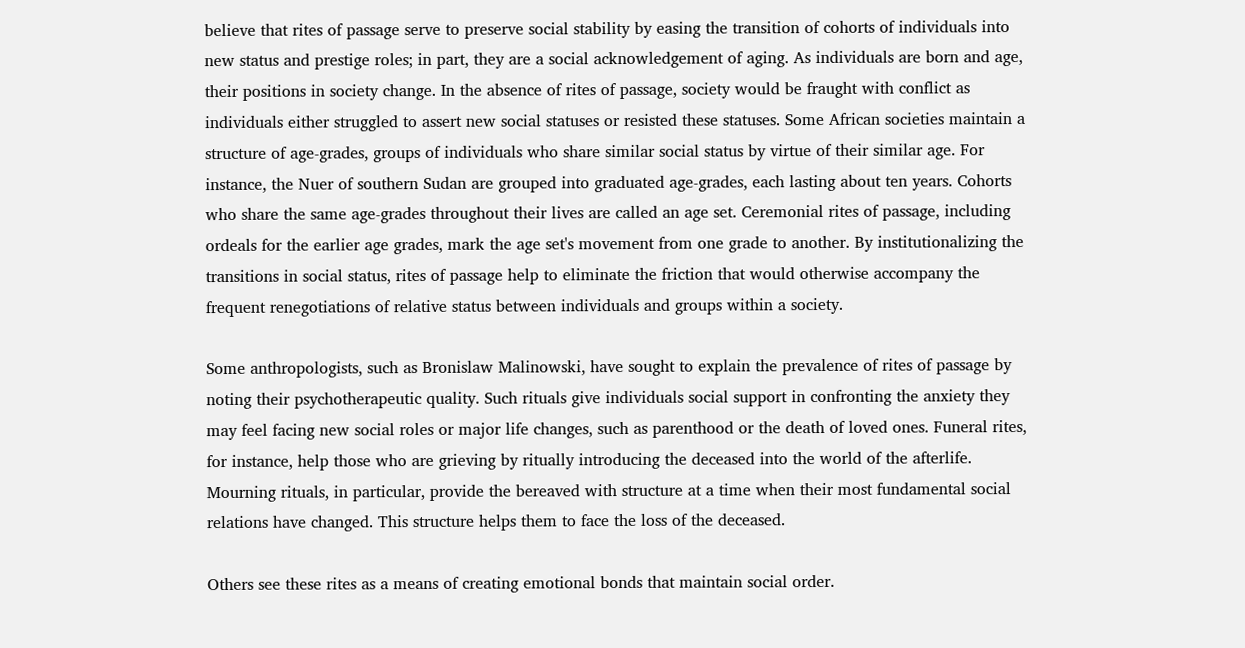believe that rites of passage serve to preserve social stability by easing the transition of cohorts of individuals into new status and prestige roles; in part, they are a social acknowledgement of aging. As individuals are born and age, their positions in society change. In the absence of rites of passage, society would be fraught with conflict as individuals either struggled to assert new social statuses or resisted these statuses. Some African societies maintain a structure of age-grades, groups of individuals who share similar social status by virtue of their similar age. For instance, the Nuer of southern Sudan are grouped into graduated age-grades, each lasting about ten years. Cohorts who share the same age-grades throughout their lives are called an age set. Ceremonial rites of passage, including ordeals for the earlier age grades, mark the age set's movement from one grade to another. By institutionalizing the transitions in social status, rites of passage help to eliminate the friction that would otherwise accompany the frequent renegotiations of relative status between individuals and groups within a society.

Some anthropologists, such as Bronislaw Malinowski, have sought to explain the prevalence of rites of passage by noting their psychotherapeutic quality. Such rituals give individuals social support in confronting the anxiety they may feel facing new social roles or major life changes, such as parenthood or the death of loved ones. Funeral rites, for instance, help those who are grieving by ritually introducing the deceased into the world of the afterlife. Mourning rituals, in particular, provide the bereaved with structure at a time when their most fundamental social relations have changed. This structure helps them to face the loss of the deceased.

Others see these rites as a means of creating emotional bonds that maintain social order.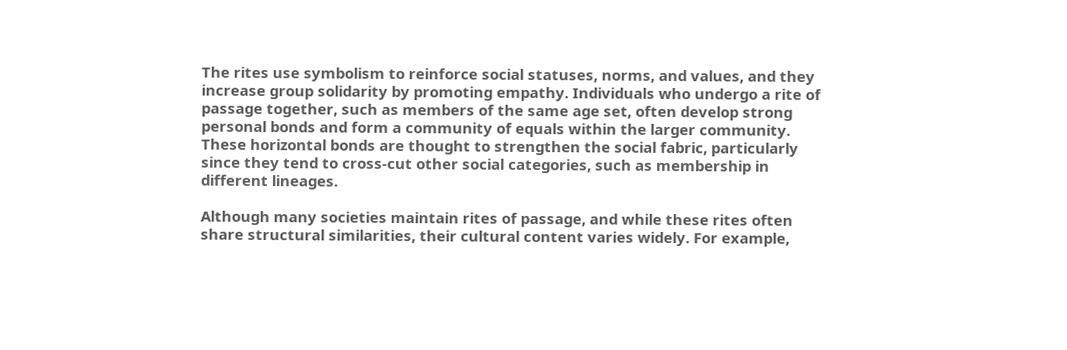The rites use symbolism to reinforce social statuses, norms, and values, and they increase group solidarity by promoting empathy. Individuals who undergo a rite of passage together, such as members of the same age set, often develop strong personal bonds and form a community of equals within the larger community. These horizontal bonds are thought to strengthen the social fabric, particularly since they tend to cross-cut other social categories, such as membership in different lineages.

Although many societies maintain rites of passage, and while these rites often share structural similarities, their cultural content varies widely. For example,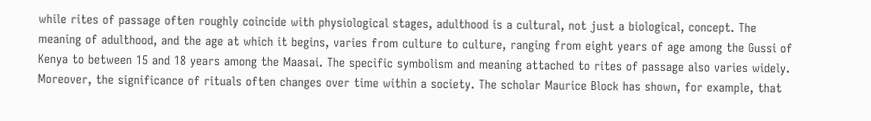while rites of passage often roughly coincide with physiological stages, adulthood is a cultural, not just a biological, concept. The meaning of adulthood, and the age at which it begins, varies from culture to culture, ranging from eight years of age among the Gussi of Kenya to between 15 and 18 years among the Maasai. The specific symbolism and meaning attached to rites of passage also varies widely. Moreover, the significance of rituals often changes over time within a society. The scholar Maurice Block has shown, for example, that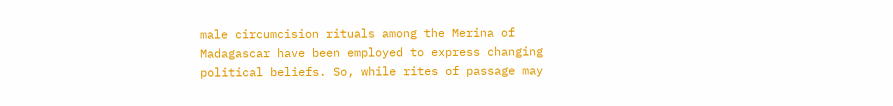male circumcision rituals among the Merina of Madagascar have been employed to express changing political beliefs. So, while rites of passage may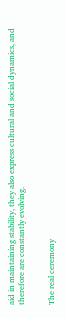aid in maintaining stability, they also express cultural and social dynamics, and therefore are constantly evolving.


The real ceremony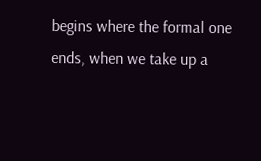begins where the formal one ends, when we take up a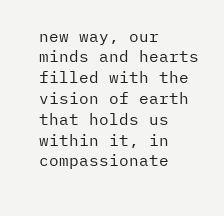new way, our minds and hearts filled with the vision of earth that holds us within it, in compassionate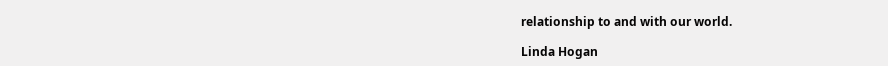relationship to and with our world.

Linda Hogan